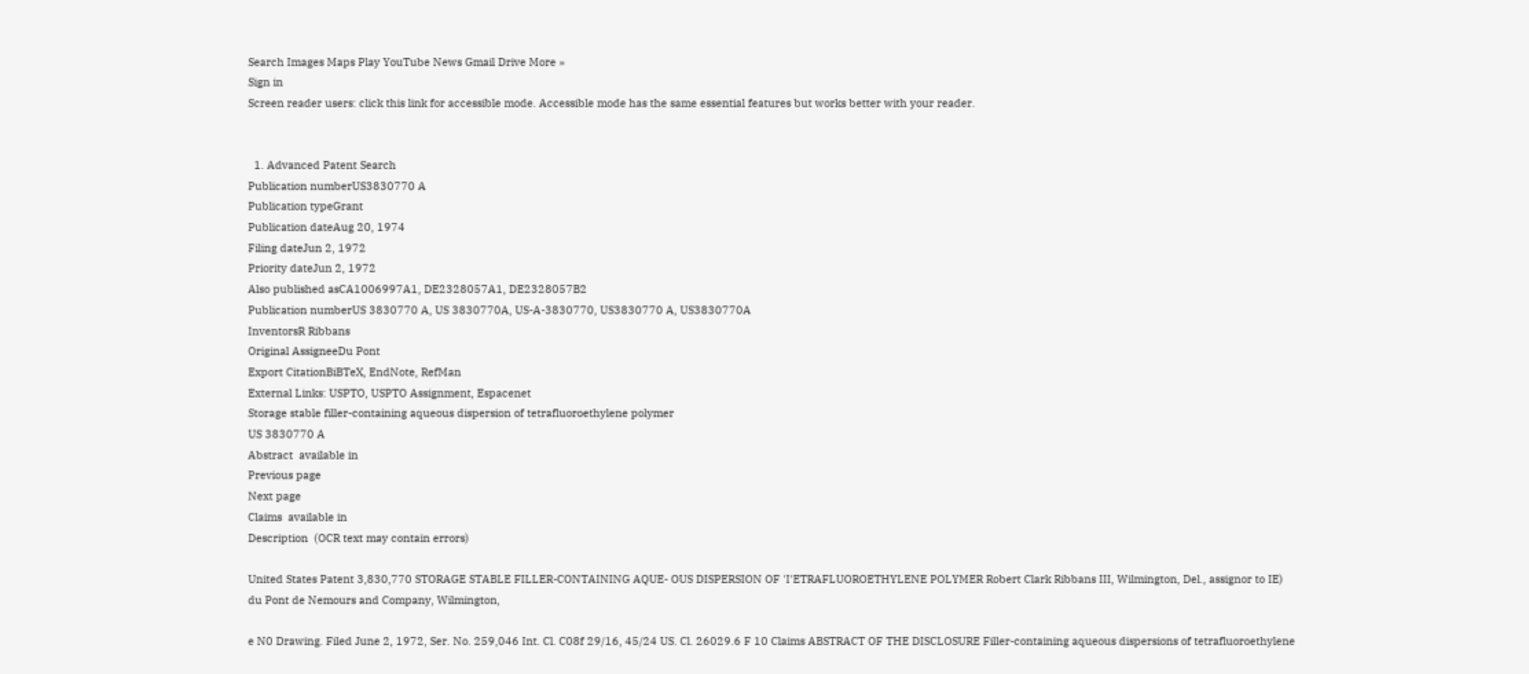Search Images Maps Play YouTube News Gmail Drive More »
Sign in
Screen reader users: click this link for accessible mode. Accessible mode has the same essential features but works better with your reader.


  1. Advanced Patent Search
Publication numberUS3830770 A
Publication typeGrant
Publication dateAug 20, 1974
Filing dateJun 2, 1972
Priority dateJun 2, 1972
Also published asCA1006997A1, DE2328057A1, DE2328057B2
Publication numberUS 3830770 A, US 3830770A, US-A-3830770, US3830770 A, US3830770A
InventorsR Ribbans
Original AssigneeDu Pont
Export CitationBiBTeX, EndNote, RefMan
External Links: USPTO, USPTO Assignment, Espacenet
Storage stable filler-containing aqueous dispersion of tetrafluoroethylene polymer
US 3830770 A
Abstract  available in
Previous page
Next page
Claims  available in
Description  (OCR text may contain errors)

United States Patent 3,830,770 STORAGE STABLE FILLER-CONTAINING AQUE- OUS DISPERSION OF 'I'ETRAFLUOROETHYLENE POLYMER Robert Clark Ribbans III, Wilmington, Del., assignor to IE) du Pont de Nemours and Company, Wilmington,

e N0 Drawing. Filed June 2, 1972, Ser. No. 259,046 Int. Cl. C08f 29/16, 45/24 US. Cl. 26029.6 F 10 Claims ABSTRACT OF THE DISCLOSURE Filler-containing aqueous dispersions of tetrafluoroethylene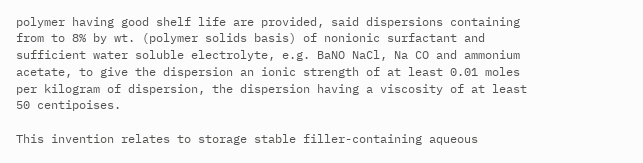polymer having good shelf life are provided, said dispersions containing from to 8% by wt. (polymer solids basis) of nonionic surfactant and sufficient water soluble electrolyte, e.g. BaNO NaCl, Na CO and ammonium acetate, to give the dispersion an ionic strength of at least 0.01 moles per kilogram of dispersion, the dispersion having a viscosity of at least 50 centipoises.

This invention relates to storage stable filler-containing aqueous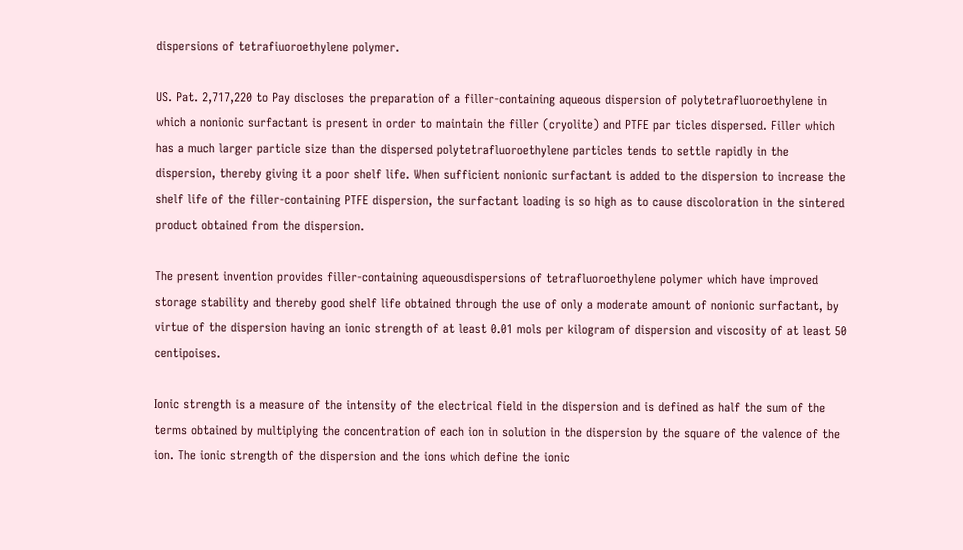dispersions of tetrafiuoroethylene polymer.

US. Pat. 2,717,220 to Pay discloses the preparation of a filler-containing aqueous dispersion of polytetrafluoroethylene in which a nonionic surfactant is present in order to maintain the filler (cryolite) and PTFE par ticles dispersed. Filler which has a much larger particle size than the dispersed polytetrafluoroethylene particles tends to settle rapidly in the dispersion, thereby giving it a poor shelf life. When sufficient nonionic surfactant is added to the dispersion to increase the shelf life of the filler-containing PTFE dispersion, the surfactant loading is so high as to cause discoloration in the sintered product obtained from the dispersion.

The present invention provides filler-containing aqueousdispersions of tetrafluoroethylene polymer which have improved storage stability and thereby good shelf life obtained through the use of only a moderate amount of nonionic surfactant, by virtue of the dispersion having an ionic strength of at least 0.01 mols per kilogram of dispersion and viscosity of at least 50 centipoises.

Ionic strength is a measure of the intensity of the electrical field in the dispersion and is defined as half the sum of the terms obtained by multiplying the concentration of each ion in solution in the dispersion by the square of the valence of the ion. The ionic strength of the dispersion and the ions which define the ionic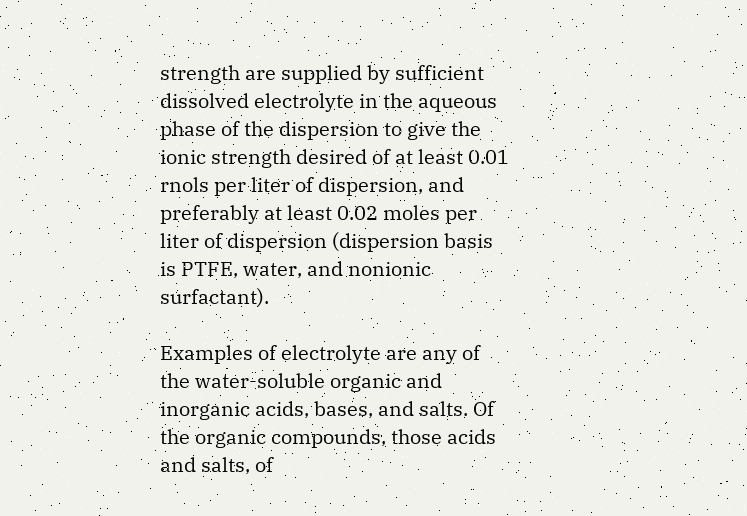strength are supplied by sufficient dissolved electrolyte in the aqueous phase of the dispersion to give the ionic strength desired of at least 0.01 rnols per liter of dispersion, and preferably at least 0.02 moles per liter of dispersion (dispersion basis is PTFE, water, and nonionic surfactant).

Examples of electrolyte are any of the water-soluble organic and inorganic acids, bases, and salts. Of the organic compounds, those acids and salts, of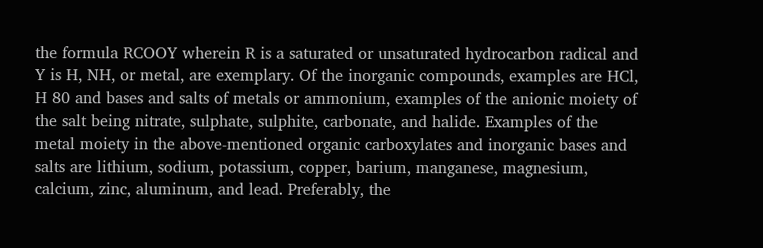the formula RCOOY wherein R is a saturated or unsaturated hydrocarbon radical and Y is H, NH, or metal, are exemplary. Of the inorganic compounds, examples are HCl, H 80 and bases and salts of metals or ammonium, examples of the anionic moiety of the salt being nitrate, sulphate, sulphite, carbonate, and halide. Examples of the metal moiety in the above-mentioned organic carboxylates and inorganic bases and salts are lithium, sodium, potassium, copper, barium, manganese, magnesium, calcium, zinc, aluminum, and lead. Preferably, the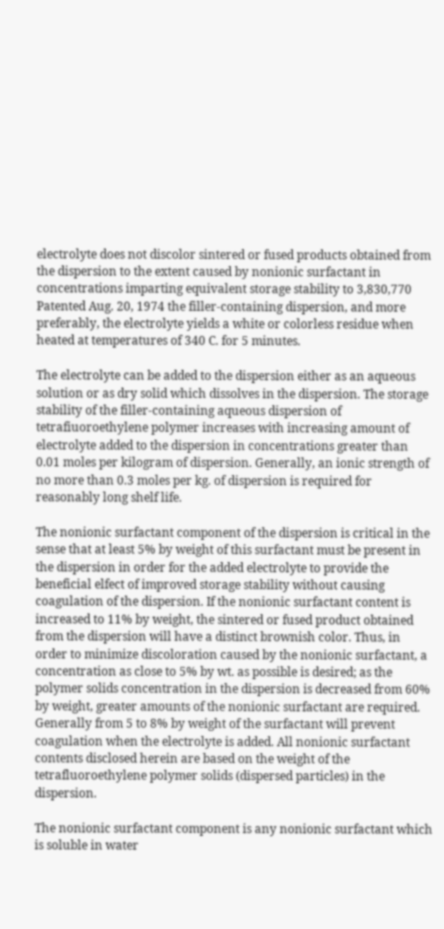electrolyte does not discolor sintered or fused products obtained from the dispersion to the extent caused by nonionic surfactant in concentrations imparting equivalent storage stability to 3,830,770 Patented Aug. 20, 1974 the filler-containing dispersion, and more preferably, the electrolyte yields a white or colorless residue when heated at temperatures of 340 C. for 5 minutes.

The electrolyte can be added to the dispersion either as an aqueous solution or as dry solid which dissolves in the dispersion. The storage stability of the filler-containing aqueous dispersion of tetrafiuoroethylene polymer increases with increasing amount of electrolyte added to the dispersion in concentrations greater than 0.01 moles per kilogram of dispersion. Generally, an ionic strength of no more than 0.3 moles per kg. of dispersion is required for reasonably long shelf life.

The nonionic surfactant component of the dispersion is critical in the sense that at least 5% by weight of this surfactant must be present in the dispersion in order for the added electrolyte to provide the beneficial elfect of improved storage stability without causing coagulation of the dispersion. If the nonionic surfactant content is increased to 11% by weight, the sintered or fused product obtained from the dispersion will have a distinct brownish color. Thus, in order to minimize discoloration caused by the nonionic surfactant, a concentration as close to 5% by wt. as possible is desired; as the polymer solids concentration in the dispersion is decreased from 60% by weight, greater amounts of the nonionic surfactant are required. Generally from 5 to 8% by weight of the surfactant will prevent coagulation when the electrolyte is added. All nonionic surfactant contents disclosed herein are based on the weight of the tetrafluoroethylene polymer solids (dispersed particles) in the dispersion.

The nonionic surfactant component is any nonionic surfactant which is soluble in water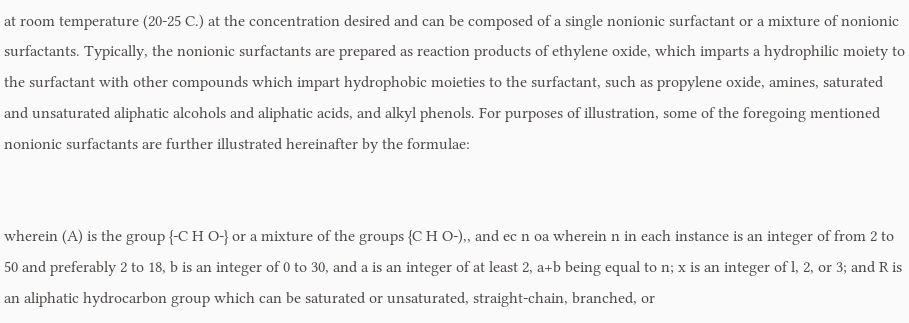at room temperature (20-25 C.) at the concentration desired and can be composed of a single nonionic surfactant or a mixture of nonionic surfactants. Typically, the nonionic surfactants are prepared as reaction products of ethylene oxide, which imparts a hydrophilic moiety to the surfactant with other compounds which impart hydrophobic moieties to the surfactant, such as propylene oxide, amines, saturated and unsaturated aliphatic alcohols and aliphatic acids, and alkyl phenols. For purposes of illustration, some of the foregoing mentioned nonionic surfactants are further illustrated hereinafter by the formulae:


wherein (A) is the group {-C H O-} or a mixture of the groups {C H O-),, and ec n oa wherein n in each instance is an integer of from 2 to 50 and preferably 2 to 18, b is an integer of 0 to 30, and a is an integer of at least 2, a+b being equal to n; x is an integer of l, 2, or 3; and R is an aliphatic hydrocarbon group which can be saturated or unsaturated, straight-chain, branched, or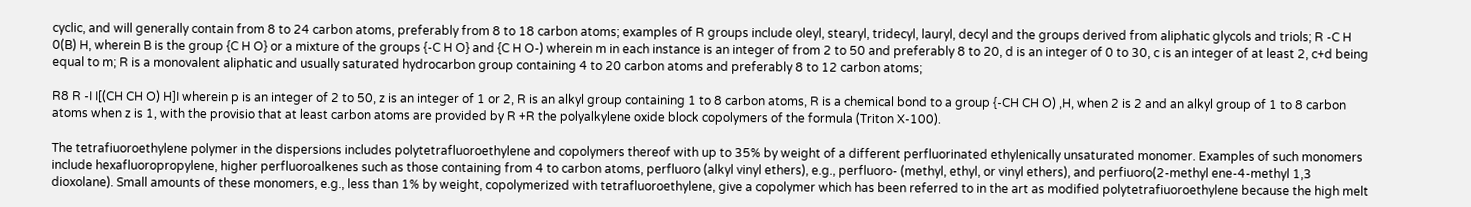cyclic, and will generally contain from 8 to 24 carbon atoms, preferably from 8 to 18 carbon atoms; examples of R groups include oleyl, stearyl, tridecyl, lauryl, decyl and the groups derived from aliphatic glycols and triols; R -C H 0(B) H, wherein B is the group {C H O} or a mixture of the groups {-C H O} and {C H O-) wherein m in each instance is an integer of from 2 to 50 and preferably 8 to 20, d is an integer of 0 to 30, c is an integer of at least 2, c+d being equal to m; R is a monovalent aliphatic and usually saturated hydrocarbon group containing 4 to 20 carbon atoms and preferably 8 to 12 carbon atoms;

R8 R -I I[(CH CH O) H]I wherein p is an integer of 2 to 50, z is an integer of 1 or 2, R is an alkyl group containing 1 to 8 carbon atoms, R is a chemical bond to a group {-CH CH O) ,H, when 2 is 2 and an alkyl group of 1 to 8 carbon atoms when z is 1, with the provisio that at least carbon atoms are provided by R +R the polyalkylene oxide block copolymers of the formula (Triton X-100).

The tetrafiuoroethylene polymer in the dispersions includes polytetrafluoroethylene and copolymers thereof with up to 35% by weight of a different perfluorinated ethylenically unsaturated monomer. Examples of such monomers include hexafluoropropylene, higher perfluoroalkenes such as those containing from 4 to carbon atoms, perfluoro (alkyl vinyl ethers), e.g., perfluoro- (methyl, ethyl, or vinyl ethers), and perfiuoro(2-methyl ene-4-methyl 1,3 dioxolane). Small amounts of these monomers, e.g., less than 1% by weight, copolymerized with tetrafluoroethylene, give a copolymer which has been referred to in the art as modified polytetrafiuoroethylene because the high melt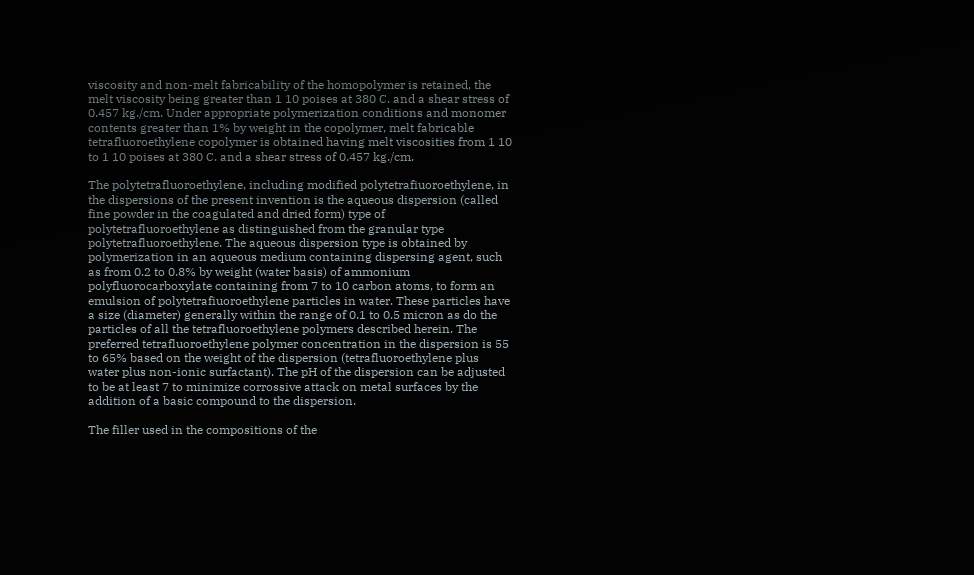viscosity and non-melt fabricability of the homopolymer is retained, the melt viscosity being greater than 1 10 poises at 380 C. and a shear stress of 0.457 kg./cm. Under appropriate polymerization conditions and monomer contents greater than 1% by weight in the copolymer, melt fabricable tetrafluoroethylene copolymer is obtained having melt viscosities from 1 10 to 1 10 poises at 380 C. and a shear stress of 0.457 kg./cm.

The polytetrafluoroethylene, including modified polytetrafiuoroethylene, in the dispersions of the present invention is the aqueous dispersion (called fine powder in the coagulated and dried form) type of polytetrafluoroethylene as distinguished from the granular type polytetrafluoroethylene. The aqueous dispersion type is obtained by polymerization in an aqueous medium containing dispersing agent, such as from 0.2 to 0.8% by weight (water basis) of ammonium polyfluorocarboxylate containing from 7 to 10 carbon atoms, to form an emulsion of polytetrafiuoroethylene particles in water. These particles have a size (diameter) generally within the range of 0.1 to 0.5 micron as do the particles of all the tetrafluoroethylene polymers described herein. The preferred tetrafluoroethylene polymer concentration in the dispersion is 55 to 65% based on the weight of the dispersion (tetrafluoroethylene plus water plus non-ionic surfactant). The pH of the dispersion can be adjusted to be at least 7 to minimize corrossive attack on metal surfaces by the addition of a basic compound to the dispersion.

The filler used in the compositions of the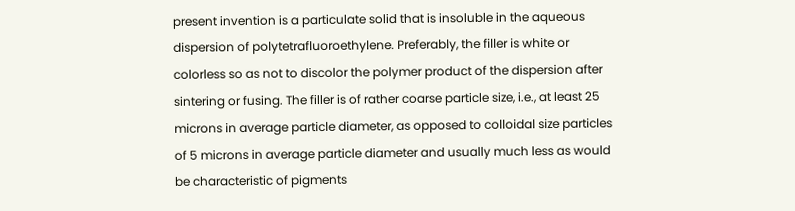present invention is a particulate solid that is insoluble in the aqueous dispersion of polytetrafluoroethylene. Preferably, the filler is white or colorless so as not to discolor the polymer product of the dispersion after sintering or fusing. The filler is of rather coarse particle size, i.e., at least 25 microns in average particle diameter, as opposed to colloidal size particles of 5 microns in average particle diameter and usually much less as would be characteristic of pigments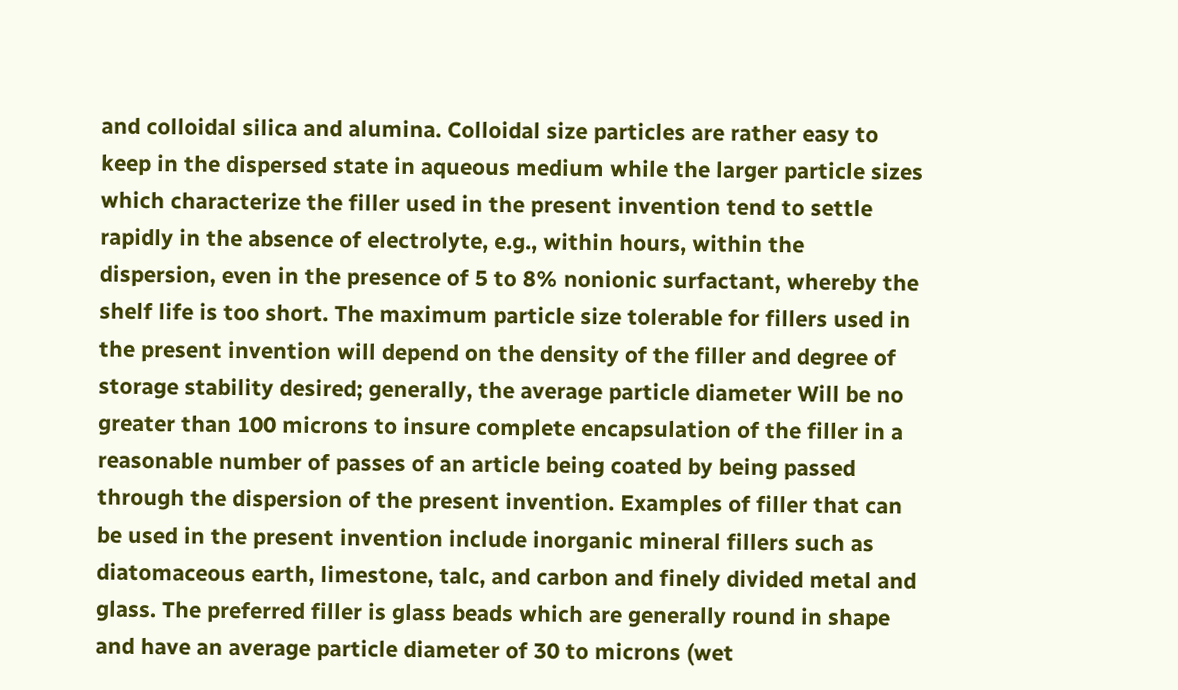and colloidal silica and alumina. Colloidal size particles are rather easy to keep in the dispersed state in aqueous medium while the larger particle sizes which characterize the filler used in the present invention tend to settle rapidly in the absence of electrolyte, e.g., within hours, within the dispersion, even in the presence of 5 to 8% nonionic surfactant, whereby the shelf life is too short. The maximum particle size tolerable for fillers used in the present invention will depend on the density of the filler and degree of storage stability desired; generally, the average particle diameter Will be no greater than 100 microns to insure complete encapsulation of the filler in a reasonable number of passes of an article being coated by being passed through the dispersion of the present invention. Examples of filler that can be used in the present invention include inorganic mineral fillers such as diatomaceous earth, limestone, talc, and carbon and finely divided metal and glass. The preferred filler is glass beads which are generally round in shape and have an average particle diameter of 30 to microns (wet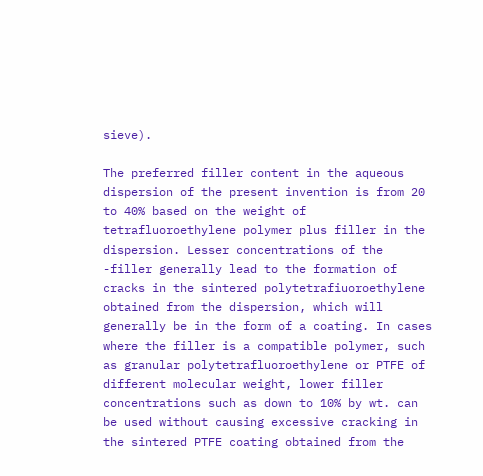sieve).

The preferred filler content in the aqueous dispersion of the present invention is from 20 to 40% based on the weight of tetrafluoroethylene polymer plus filler in the dispersion. Lesser concentrations of the -filler generally lead to the formation of cracks in the sintered polytetrafiuoroethylene obtained from the dispersion, which will generally be in the form of a coating. In cases where the filler is a compatible polymer, such as granular polytetrafluoroethylene or PTFE of different molecular weight, lower filler concentrations such as down to 10% by wt. can be used without causing excessive cracking in the sintered PTFE coating obtained from the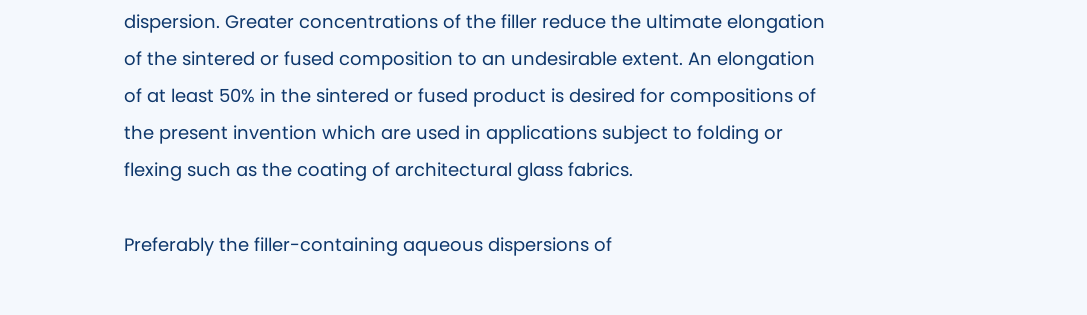dispersion. Greater concentrations of the filler reduce the ultimate elongation of the sintered or fused composition to an undesirable extent. An elongation of at least 50% in the sintered or fused product is desired for compositions of the present invention which are used in applications subject to folding or flexing such as the coating of architectural glass fabrics.

Preferably the filler-containing aqueous dispersions of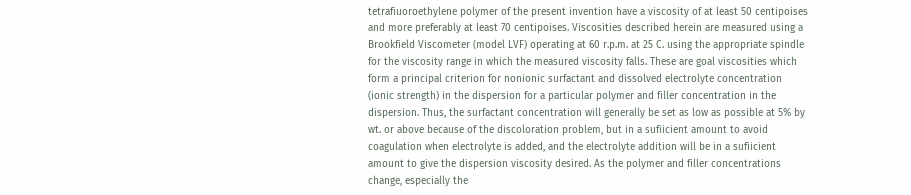tetrafiuoroethylene polymer of the present invention have a viscosity of at least 50 centipoises and more preferably at least 70 centipoises. Viscosities described herein are measured using a Brookfield Viscometer (model LVF) operating at 60 r.p.m. at 25 C. using the appropriate spindle for the viscosity range in which the measured viscosity falls. These are goal viscosities which form a principal criterion for nonionic surfactant and dissolved electrolyte concentration (ionic strength) in the dispersion for a particular polymer and filler concentration in the dispersion. Thus, the surfactant concentration will generally be set as low as possible at 5% by wt. or above because of the discoloration problem, but in a sufiicient amount to avoid coagulation when electrolyte is added, and the electrolyte addition will be in a sufiicient amount to give the dispersion viscosity desired. As the polymer and filler concentrations change, especially the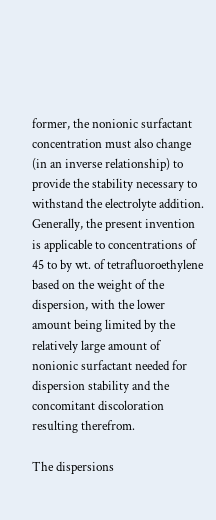former, the nonionic surfactant concentration must also change (in an inverse relationship) to provide the stability necessary to withstand the electrolyte addition. Generally, the present invention is applicable to concentrations of 45 to by wt. of tetrafluoroethylene based on the weight of the dispersion, with the lower amount being limited by the relatively large amount of nonionic surfactant needed for dispersion stability and the concomitant discoloration resulting therefrom.

The dispersions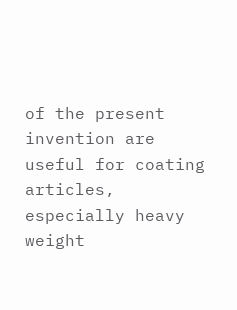of the present invention are useful for coating articles, especially heavy weight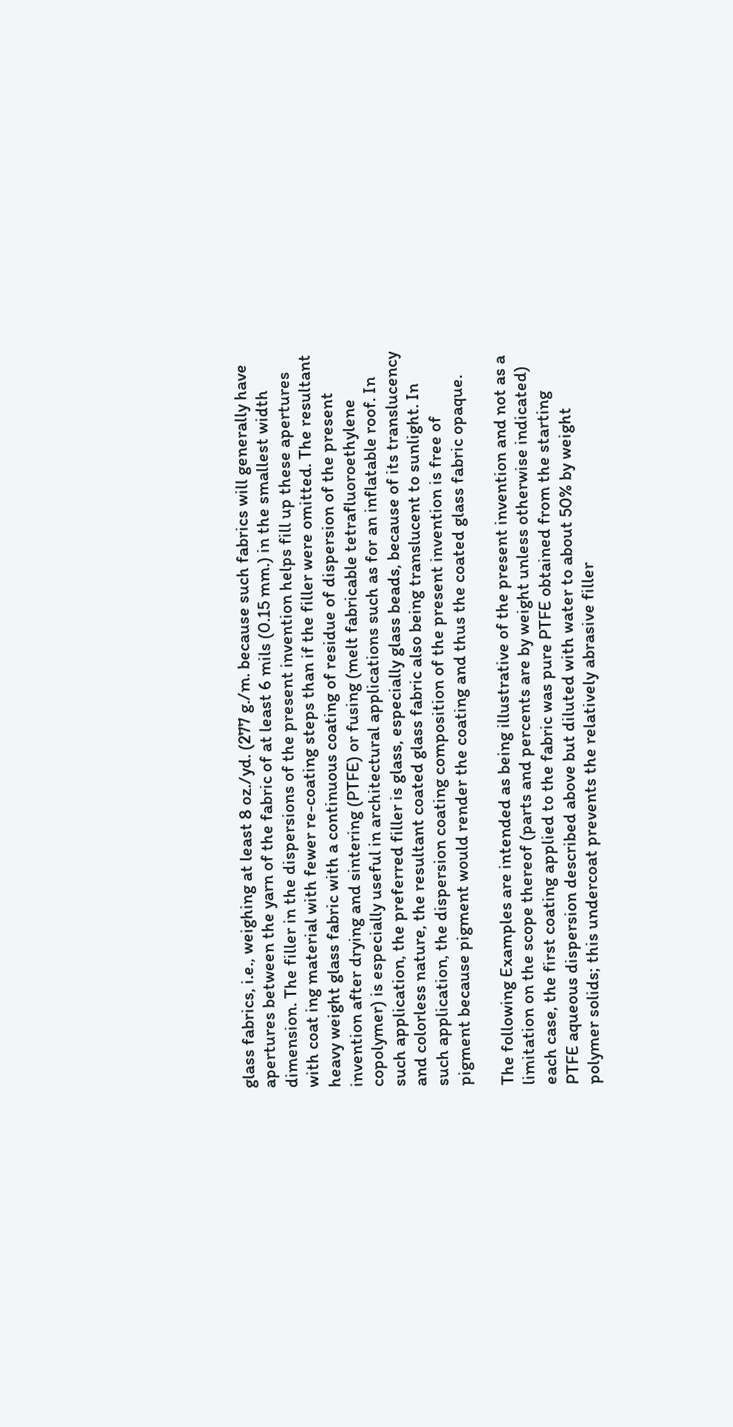glass fabrics, i.e., weighing at least 8 oz./yd. (277 g./m. because such fabrics will generally have apertures between the yarn of the fabric of at least 6 mils (0.15 mm.) in the smallest width dimension. The filler in the dispersions of the present invention helps fill up these apertures with coat ing material with fewer re-coating steps than if the filler were omitted. The resultant heavy weight glass fabric with a continuous coating of residue of dispersion of the present invention after drying and sintering (PTFE) or fusing (melt fabricable tetrafluoroethylene copolymer) is especially useful in architectural applications such as for an inflatable roof. In such application, the preferred filler is glass, especially glass beads, because of its translucency and colorless nature, the resultant coated glass fabric also being translucent to sunlight. In such application, the dispersion coating composition of the present invention is free of pigment because pigment would render the coating and thus the coated glass fabric opaque.

The following Examples are intended as being illustrative of the present invention and not as a limitation on the scope thereof (parts and percents are by weight unless otherwise indicated) each case, the first coating applied to the fabric was pure PTFE obtained from the starting PTFE aqueous dispersion described above but diluted with water to about 50% by weight polymer solids; this undercoat prevents the relatively abrasive filler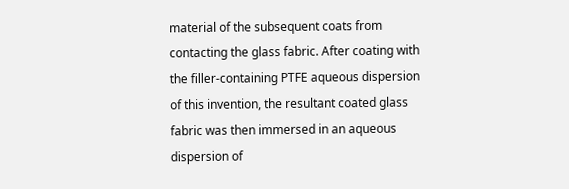material of the subsequent coats from contacting the glass fabric. After coating with the filler-containing PTFE aqueous dispersion of this invention, the resultant coated glass fabric was then immersed in an aqueous dispersion of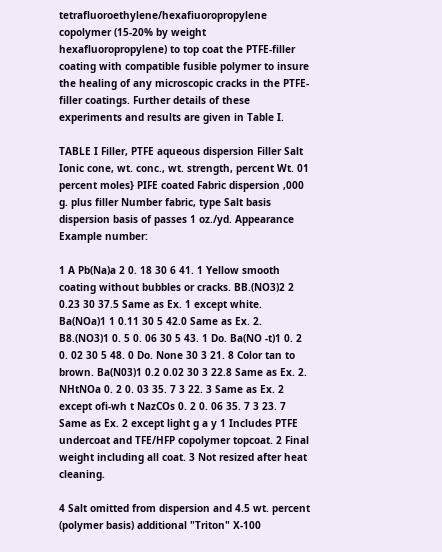tetrafluoroethylene/hexafiuoropropylene copolymer (15-20% by weight hexafluoropropylene) to top coat the PTFE-filler coating with compatible fusible polymer to insure the healing of any microscopic cracks in the PTFE-filler coatings. Further details of these experiments and results are given in Table I.

TABLE I Filler, PTFE aqueous dispersion Filler Salt Ionic cone, wt. conc., wt. strength, percent Wt. 01 percent moles} PIFE coated Fabric dispersion ,000 g. plus filler Number fabric, type Salt basis dispersion basis of passes 1 oz./yd. Appearance Example number:

1 A Pb(Na)a 2 0. 18 30 6 41. 1 Yellow smooth coating without bubbles or cracks. BB.(NO3)2 2 0.23 30 37.5 Same as Ex. 1 except white. Ba(NOa)1 1 0.11 30 5 42.0 Same as Ex. 2. B8.(NO3)1 0. 5 0. 06 30 5 43. 1 Do. Ba(NO -t)1 0. 2 0. 02 30 5 48. 0 Do. None 30 3 21. 8 Color tan to brown. Ba(N03)1 0.2 0.02 30 3 22.8 Same as Ex. 2. NHtNOa 0. 2 0. 03 35. 7 3 22. 3 Same as Ex. 2 except ofi-wh t NazCOs 0. 2 0. 06 35. 7 3 23. 7 Same as Ex. 2 except light g a y 1 Includes PTFE undercoat and TFE/HFP copolymer topcoat. 2 Final weight including all coat. 3 Not resized after heat cleaning.

4 Salt omitted from dispersion and 4.5 wt. percent (polymer basis) additional "Triton" X-100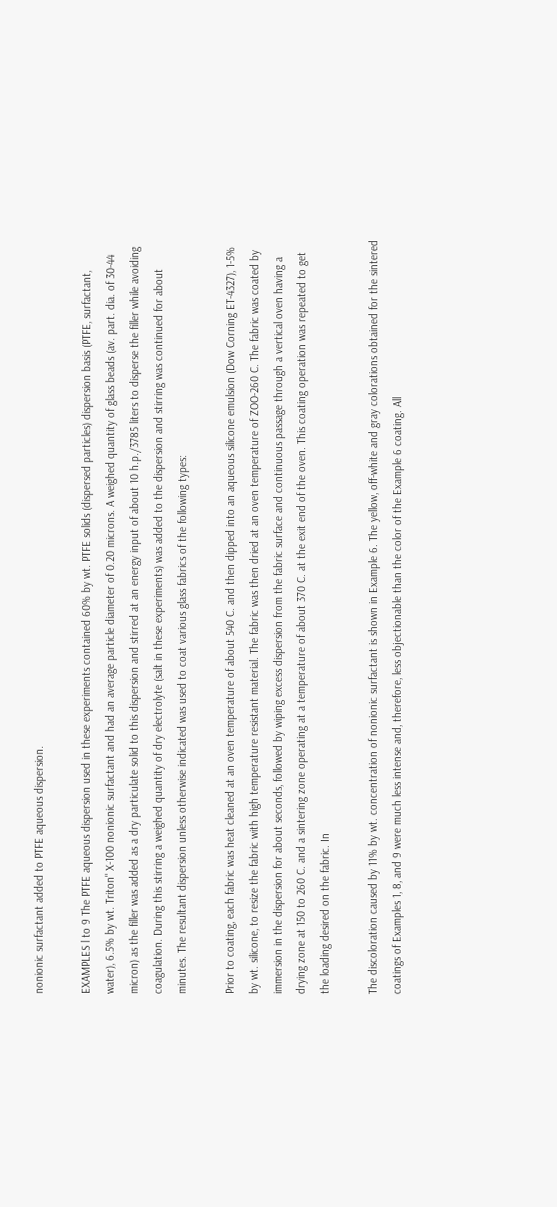nonionic surfactant added to PTFE aqueous dispersion.

EXAMPLES l to 9 The PTFE aqueous dispersion used in these experiments contained 60% by wt. PTFE solids (dispersed particles) dispersion basis (PTFE, surfactant, water), 6.5% by wt. Triton" X-100 nonionic surfactant and had an average particle diameter of 0.20 microns. A weighed quantity of glass beads (av. part. dia. of 30-44 micron) as the filler was added as a dry particulate solid to this dispersion and stirred at an energy input of about 10 h.p./3785 liters to disperse the filler while avoiding coagulation. During this stirring a weighed quantity of dry electrolyte (salt in these experiments) was added to the dispersion and stirring was continued for about minutes. The resultant dispersion unless otherwise indicated was used to coat various glass fabrics of the following types:

Prior to coating, each fabric was heat cleaned at an oven temperature of about 540 C. and then dipped into an aqueous silicone emulsion (Dow Corning ET-4327), 1-5% by wt. silicone, to resize the fabric with high temperature resistant material. The fabric was then dried at an oven temperature of ZOO-260 C. The fabric was coated by immersion in the dispersion for about seconds, followed by wiping excess dispersion from the fabric surface and continuous passage through a vertical oven having a drying zone at 150 to 260 C. and a sintering zone operating at a temperature of about 370 C. at the exit end of the oven. This coating operation was repeated to get the loading desired on the fabric. In

The discoloration caused by 11% by wt. concentration of nonionic surfactant is shown in Example 6. The yellow, off-white and gray colorations obtained for the sintered coatings of Examples 1, 8, and 9 were much less intense and, therefore, less objectionable than the color of the Example 6 coating. All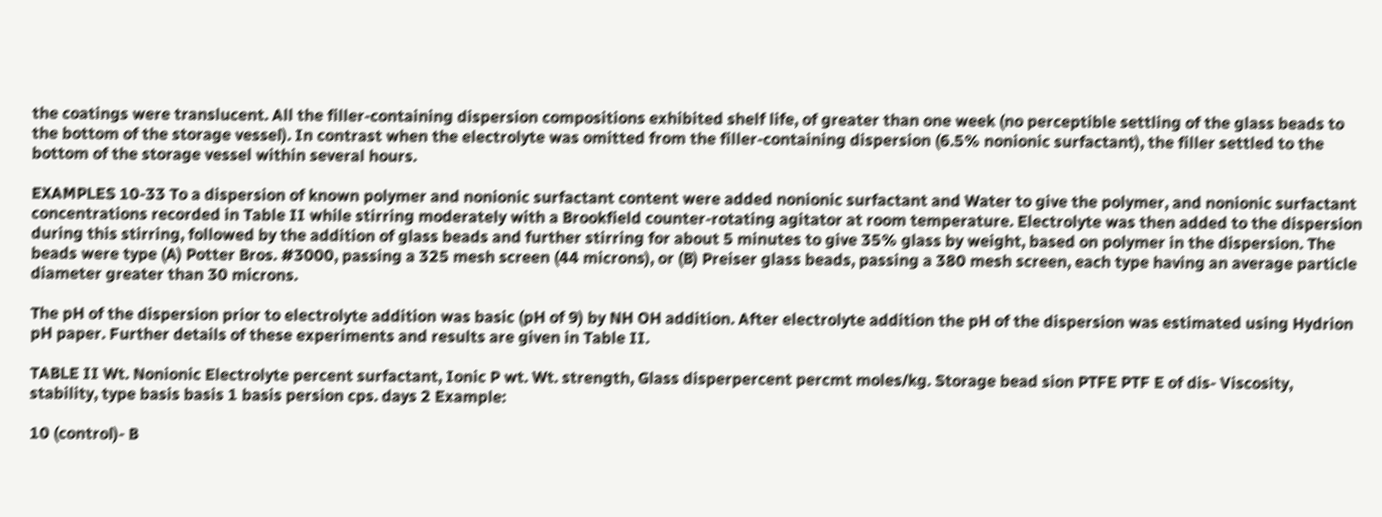the coatings were translucent. All the filler-containing dispersion compositions exhibited shelf life, of greater than one week (no perceptible settling of the glass beads to the bottom of the storage vessel). In contrast when the electrolyte was omitted from the filler-containing dispersion (6.5% nonionic surfactant), the filler settled to the bottom of the storage vessel within several hours.

EXAMPLES 10-33 To a dispersion of known polymer and nonionic surfactant content were added nonionic surfactant and Water to give the polymer, and nonionic surfactant concentrations recorded in Table II while stirring moderately with a Brookfield counter-rotating agitator at room temperature. Electrolyte was then added to the dispersion during this stirring, followed by the addition of glass beads and further stirring for about 5 minutes to give 35% glass by weight, based on polymer in the dispersion. The beads were type (A) Potter Bros. #3000, passing a 325 mesh screen (44 microns), or (B) Preiser glass beads, passing a 380 mesh screen, each type having an average particle diameter greater than 30 microns.

The pH of the dispersion prior to electrolyte addition was basic (pH of 9) by NH OH addition. After electrolyte addition the pH of the dispersion was estimated using Hydrion pH paper. Further details of these experiments and results are given in Table II.

TABLE II Wt. Nonionic Electrolyte percent surfactant, Ionic P wt. Wt. strength, Glass disperpercent percmt moles/kg. Storage bead sion PTFE PTF E of dis- Viscosity, stability, type basis basis 1 basis persion cps. days 2 Example:

10 (control)- B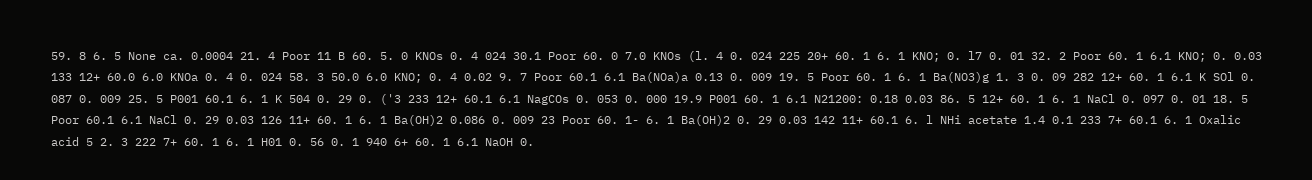59. 8 6. 5 None ca. 0.0004 21. 4 Poor 11 B 60. 5. 0 KNOs 0. 4 024 30.1 Poor 60. 0 7.0 KNOs (l. 4 0. 024 225 20+ 60. 1 6. 1 KNO; 0. l7 0. 01 32. 2 Poor 60. 1 6.1 KNO; 0. 0.03 133 12+ 60.0 6.0 KNOa 0. 4 0. 024 58. 3 50.0 6.0 KNO; 0. 4 0.02 9. 7 Poor 60.1 6.1 Ba(NOa)a 0.13 0. 009 19. 5 Poor 60. 1 6. 1 Ba(NO3)g 1. 3 0. 09 282 12+ 60. 1 6.1 K SOl 0. 087 0. 009 25. 5 P001 60.1 6. 1 K 504 0. 29 0. ('3 233 12+ 60.1 6.1 NagCOs 0. 053 0. 000 19.9 P001 60. 1 6.1 N21200: 0.18 0.03 86. 5 12+ 60. 1 6. 1 NaCl 0. 097 0. 01 18. 5 Poor 60.1 6.1 NaCl 0. 29 0.03 126 11+ 60. 1 6. 1 Ba(OH)2 0.086 0. 009 23 Poor 60. 1- 6. 1 Ba(OH)2 0. 29 0.03 142 11+ 60.1 6. l NHi acetate 1.4 0.1 233 7+ 60.1 6. 1 Oxalic acid 5 2. 3 222 7+ 60. 1 6. 1 H01 0. 56 0. 1 940 6+ 60. 1 6.1 NaOH 0.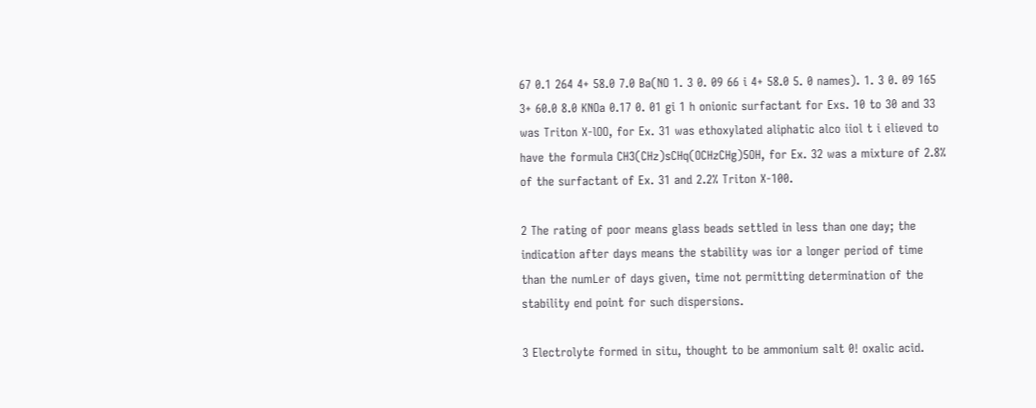67 0.1 264 4+ 58.0 7.0 Ba(NO 1. 3 0. 09 66 i 4+ 58.0 5. 0 names). 1. 3 0. 09 165 3+ 60.0 8.0 KNOa 0.17 0. 01 gi 1 h onionic surfactant for Exs. 10 to 30 and 33 was Triton X-lOO, for Ex. 31 was ethoxylated aliphatic alco iiol t i elieved to have the formula CH3(CHz)sCHq(OCHzCHg)5OH, for Ex. 32 was a mixture of 2.8% of the surfactant of Ex. 31 and 2.2% Triton X-100.

2 The rating of poor means glass beads settled in less than one day; the indication after days means the stability was ior a longer period of time than the numLer of days given, time not permitting determination of the stability end point for such dispersions.

3 Electrolyte formed in situ, thought to be ammonium salt 0! oxalic acid.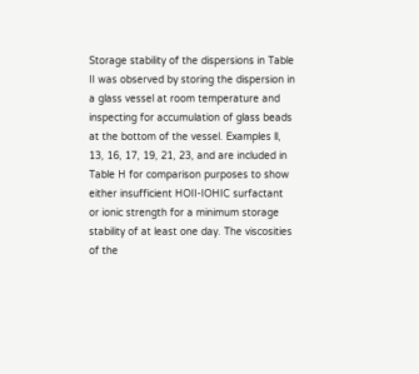Storage stability of the dispersions in Table II was observed by storing the dispersion in a glass vessel at room temperature and inspecting for accumulation of glass beads at the bottom of the vessel. Examples ll, 13, 16, 17, 19, 21, 23, and are included in Table H for comparison purposes to show either insufficient HOII-IOHIC surfactant or ionic strength for a minimum storage stability of at least one day. The viscosities of the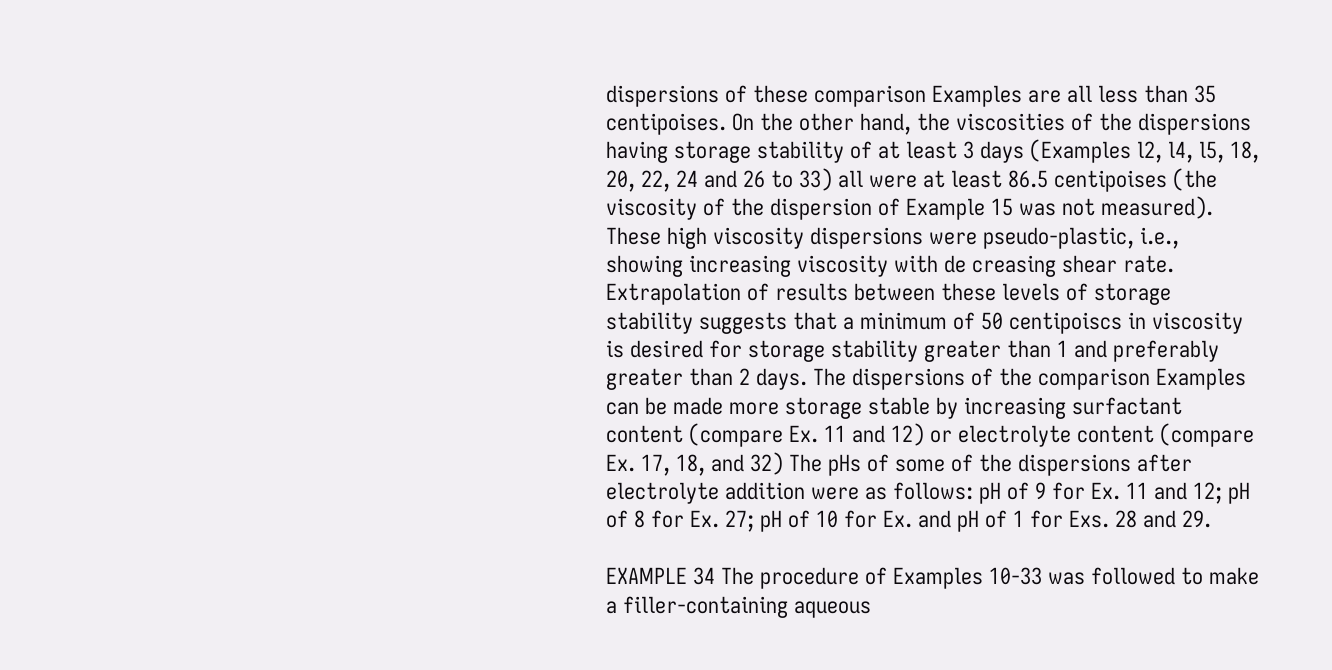dispersions of these comparison Examples are all less than 35 centipoises. On the other hand, the viscosities of the dispersions having storage stability of at least 3 days (Examples l2, l4, l5, 18, 20, 22, 24 and 26 to 33) all were at least 86.5 centipoises (the viscosity of the dispersion of Example 15 was not measured). These high viscosity dispersions were pseudo-plastic, i.e., showing increasing viscosity with de creasing shear rate. Extrapolation of results between these levels of storage stability suggests that a minimum of 50 centipoiscs in viscosity is desired for storage stability greater than 1 and preferably greater than 2 days. The dispersions of the comparison Examples can be made more storage stable by increasing surfactant content (compare Ex. 11 and 12) or electrolyte content (compare Ex. 17, 18, and 32) The pHs of some of the dispersions after electrolyte addition were as follows: pH of 9 for Ex. 11 and 12; pH of 8 for Ex. 27; pH of 10 for Ex. and pH of 1 for Exs. 28 and 29.

EXAMPLE 34 The procedure of Examples 10-33 was followed to make a filler-containing aqueous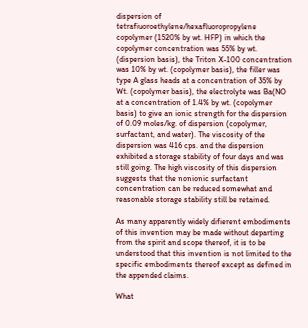dispersion of tetrafiuoroethylene/hexafluoropropylene copolymer (1520% by wt. HFP) in which the copolymer concentration was 55% by wt. (dispersion basis), the Triton X-100 concentration was 10% by wt. (copolymer basis), the filler was type A glass heads at a concentration of 35% by Wt. (copolymer basis), the electrolyte was Ba(NO at a concentration of 1.4% by wt. (copolymer basis) to give an ionic strength for the dispersion of 0.09 moles/kg. of dispersion (copolymer, surfactant, and water). The viscosity of the dispersion was 416 cps. and the dispersion exhibited a storage stability of four days and was still going. The high viscosity of this dispersion suggests that the nonionic surfactant concentration can be reduced somewhat and reasonable storage stability still be retained.

As many apparently widely difierent embodiments of this invention may be made without departing from the spirit and scope thereof, it is to be understood that this invention is not limited to the specific embodiments thereof except as defined in the appended claims.

What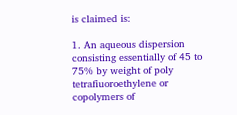is claimed is:

1. An aqueous dispersion consisting essentially of 45 to 75% by weight of poly tetrafiuoroethylene or copolymers of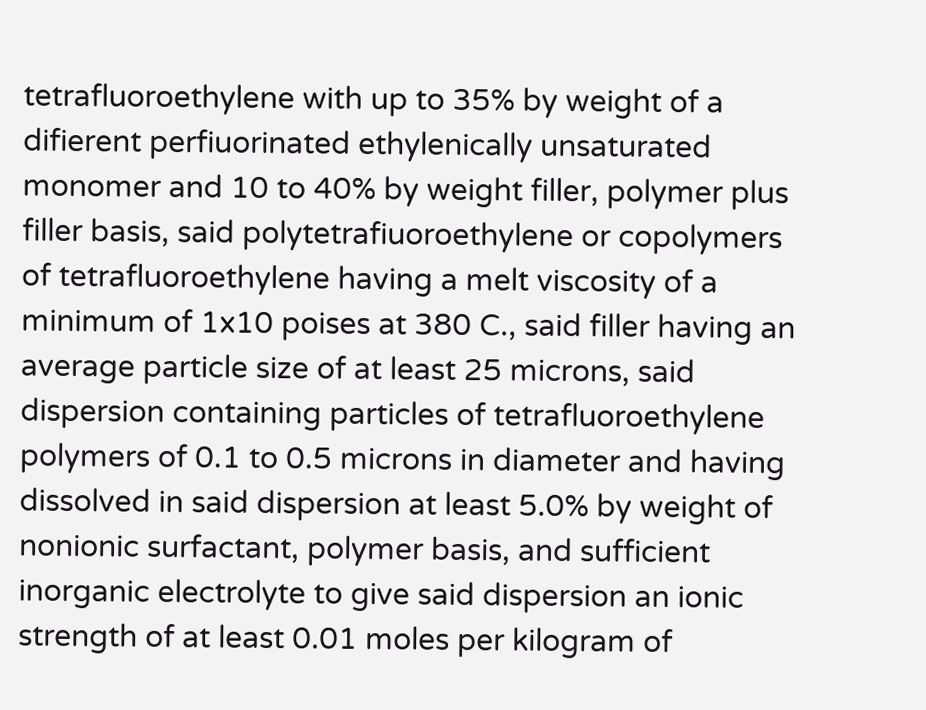tetrafluoroethylene with up to 35% by weight of a difierent perfiuorinated ethylenically unsaturated monomer and 10 to 40% by weight filler, polymer plus filler basis, said polytetrafiuoroethylene or copolymers of tetrafluoroethylene having a melt viscosity of a minimum of 1x10 poises at 380 C., said filler having an average particle size of at least 25 microns, said dispersion containing particles of tetrafluoroethylene polymers of 0.1 to 0.5 microns in diameter and having dissolved in said dispersion at least 5.0% by weight of nonionic surfactant, polymer basis, and sufficient inorganic electrolyte to give said dispersion an ionic strength of at least 0.01 moles per kilogram of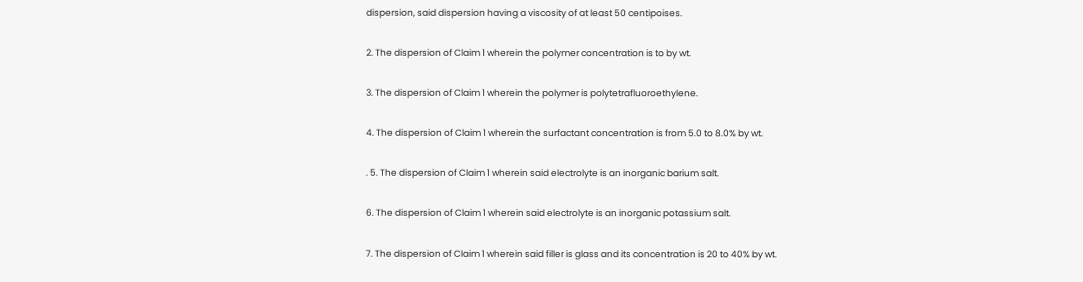dispersion, said dispersion having a viscosity of at least 50 centipoises.

2. The dispersion of Claim 1 wherein the polymer concentration is to by wt.

3. The dispersion of Claim 1 wherein the polymer is polytetrafluoroethylene.

4. The dispersion of Claim 1 wherein the surfactant concentration is from 5.0 to 8.0% by wt.

. 5. The dispersion of Claim 1 wherein said electrolyte is an inorganic barium salt.

6. The dispersion of Claim 1 wherein said electrolyte is an inorganic potassium salt.

7. The dispersion of Claim 1 wherein said filler is glass and its concentration is 20 to 40% by wt.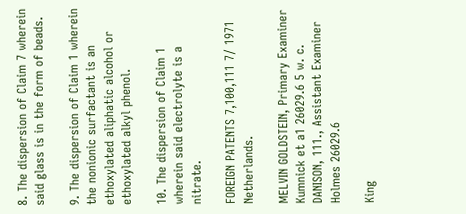8. The dispersion of Claim 7 wherein said glass is in the form of beads.

9. The dispersion of Claim 1 wherein the nonionic surfactant is an ethoxylated aliphatic alcohol or ethoxylated alkyl phenol.

10. The dispersion of Claim 1 wherein said electrolyte is a nitrate.

FOREIGN PATENTS 7,100,111 7/ 1971 Netherlands.

MELVIN GOLDSTEIN, Primary Examiner Kumnick et a1 26029.6 5 w. c. DANISON, 111., Assistant Examiner Holmes 26029.6

King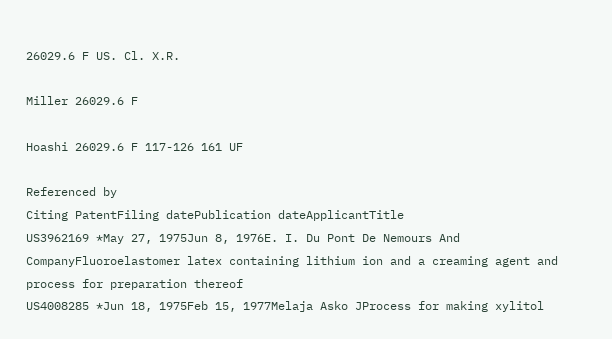26029.6 F US. Cl. X.R.

Miller 26029.6 F

Hoashi 26029.6 F 117-126 161 UF

Referenced by
Citing PatentFiling datePublication dateApplicantTitle
US3962169 *May 27, 1975Jun 8, 1976E. I. Du Pont De Nemours And CompanyFluoroelastomer latex containing lithium ion and a creaming agent and process for preparation thereof
US4008285 *Jun 18, 1975Feb 15, 1977Melaja Asko JProcess for making xylitol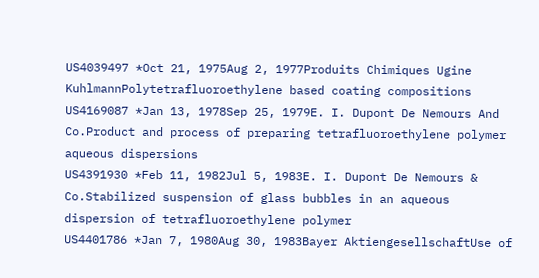US4039497 *Oct 21, 1975Aug 2, 1977Produits Chimiques Ugine KuhlmannPolytetrafluoroethylene based coating compositions
US4169087 *Jan 13, 1978Sep 25, 1979E. I. Dupont De Nemours And Co.Product and process of preparing tetrafluoroethylene polymer aqueous dispersions
US4391930 *Feb 11, 1982Jul 5, 1983E. I. Dupont De Nemours & Co.Stabilized suspension of glass bubbles in an aqueous dispersion of tetrafluoroethylene polymer
US4401786 *Jan 7, 1980Aug 30, 1983Bayer AktiengesellschaftUse of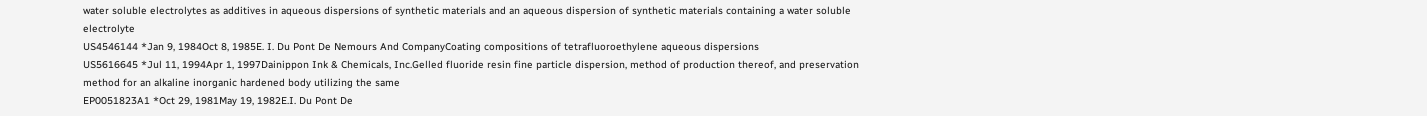water soluble electrolytes as additives in aqueous dispersions of synthetic materials and an aqueous dispersion of synthetic materials containing a water soluble electrolyte
US4546144 *Jan 9, 1984Oct 8, 1985E. I. Du Pont De Nemours And CompanyCoating compositions of tetrafluoroethylene aqueous dispersions
US5616645 *Jul 11, 1994Apr 1, 1997Dainippon Ink & Chemicals, Inc.Gelled fluoride resin fine particle dispersion, method of production thereof, and preservation method for an alkaline inorganic hardened body utilizing the same
EP0051823A1 *Oct 29, 1981May 19, 1982E.I. Du Pont De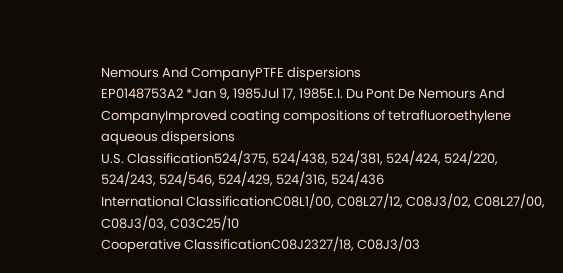Nemours And CompanyPTFE dispersions
EP0148753A2 *Jan 9, 1985Jul 17, 1985E.I. Du Pont De Nemours And CompanyImproved coating compositions of tetrafluoroethylene aqueous dispersions
U.S. Classification524/375, 524/438, 524/381, 524/424, 524/220, 524/243, 524/546, 524/429, 524/316, 524/436
International ClassificationC08L1/00, C08L27/12, C08J3/02, C08L27/00, C08J3/03, C03C25/10
Cooperative ClassificationC08J2327/18, C08J3/03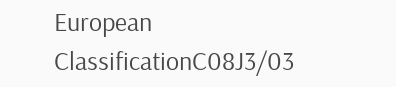European ClassificationC08J3/03